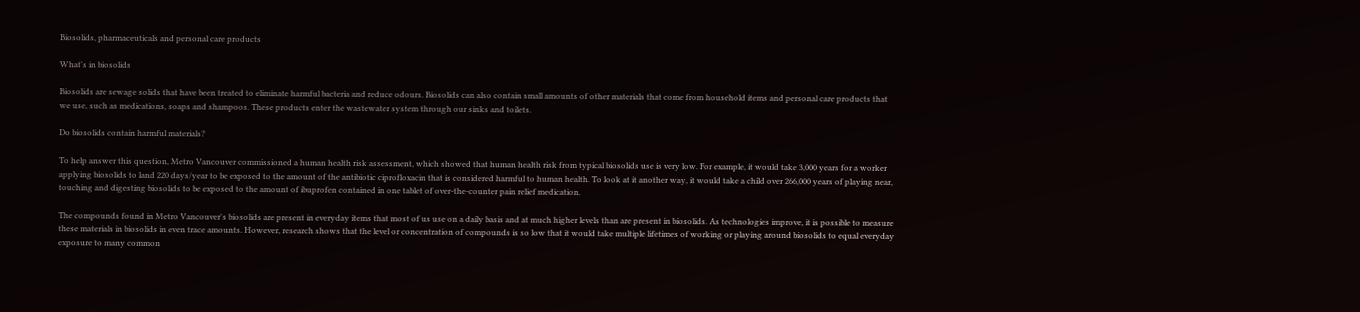Biosolids, pharmaceuticals and personal care products

What's in biosolids

Biosolids are sewage solids that have been treated to eliminate harmful bacteria and reduce odours. Biosolids can also contain small amounts of other materials that come from household items and personal care products that we use, such as medications, soaps and shampoos. These products enter the wastewater system through our sinks and toilets.

Do biosolids contain harmful materials?

To help answer this question, Metro Vancouver commissioned a human health risk assessment, which showed that human health risk from typical biosolids use is very low. For example, it would take 3,000 years for a worker applying biosolids to land 220 days/year to be exposed to the amount of the antibiotic ciprofloxacin that is considered harmful to human health. To look at it another way, it would take a child over 266,000 years of playing near, touching and digesting biosolids to be exposed to the amount of ibuprofen contained in one tablet of over-the-counter pain relief medication.

The compounds found in Metro Vancouver's biosolids are present in everyday items that most of us use on a daily basis and at much higher levels than are present in biosolids. As technologies improve, it is possible to measure these materials in biosolids in even trace amounts. However, research shows that the level or concentration of compounds is so low that it would take multiple lifetimes of working or playing around biosolids to equal everyday exposure to many common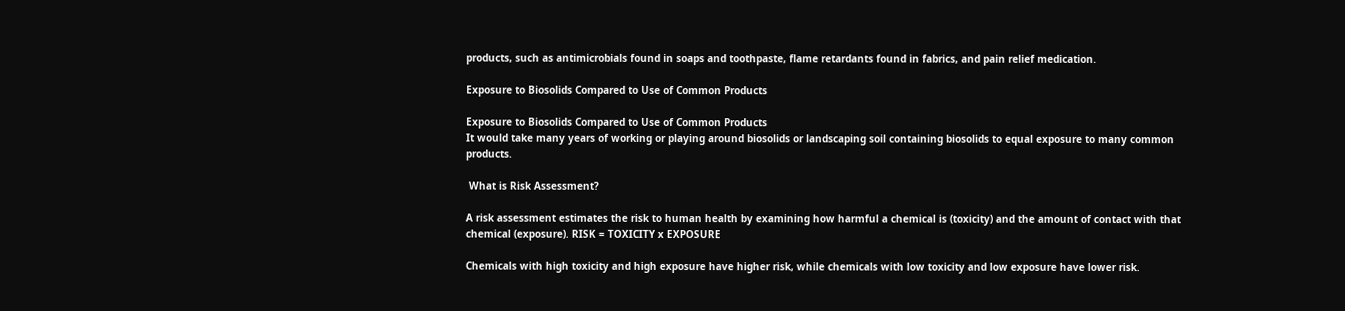products, such as antimicrobials found in soaps and toothpaste, flame retardants found in fabrics, and pain relief medication.

Exposure to Biosolids Compared to Use of Common Products

Exposure to Biosolids Compared to Use of Common Products
It would take many years of working or playing around biosolids or landscaping soil containing biosolids to equal exposure to many common products.

 What is Risk Assessment?

A risk assessment estimates the risk to human health by examining how harmful a chemical is (toxicity) and the amount of contact with that chemical (exposure). RISK = TOXICITY x EXPOSURE

Chemicals with high toxicity and high exposure have higher risk, while chemicals with low toxicity and low exposure have lower risk.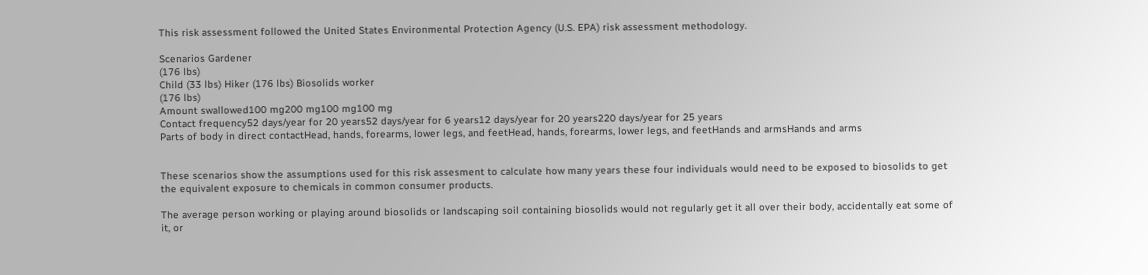This risk assessment followed the United States Environmental Protection Agency (U.S. EPA) risk assessment methodology.

Scenarios Gardener
(176 lbs)
Child (33 lbs) Hiker (176 lbs) Biosolids worker
(176 lbs)
Amount swallowed100 mg200 mg100 mg100 mg
Contact frequency52 days/year for 20 years52 days/year for 6 years12 days/year for 20 years220 days/year for 25 years
Parts of body in direct contactHead, hands, forearms, lower legs, and feetHead, hands, forearms, lower legs, and feetHands and armsHands and arms


These scenarios show the assumptions used for this risk assesment to calculate how many years these four individuals would need to be exposed to biosolids to get the equivalent exposure to chemicals in common consumer products.

The average person working or playing around biosolids or landscaping soil containing biosolids would not regularly get it all over their body, accidentally eat some of it, or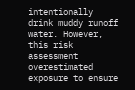intentionally drink muddy runoff water. However, this risk assessment overestimated exposure to ensure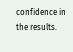confidence in the results.